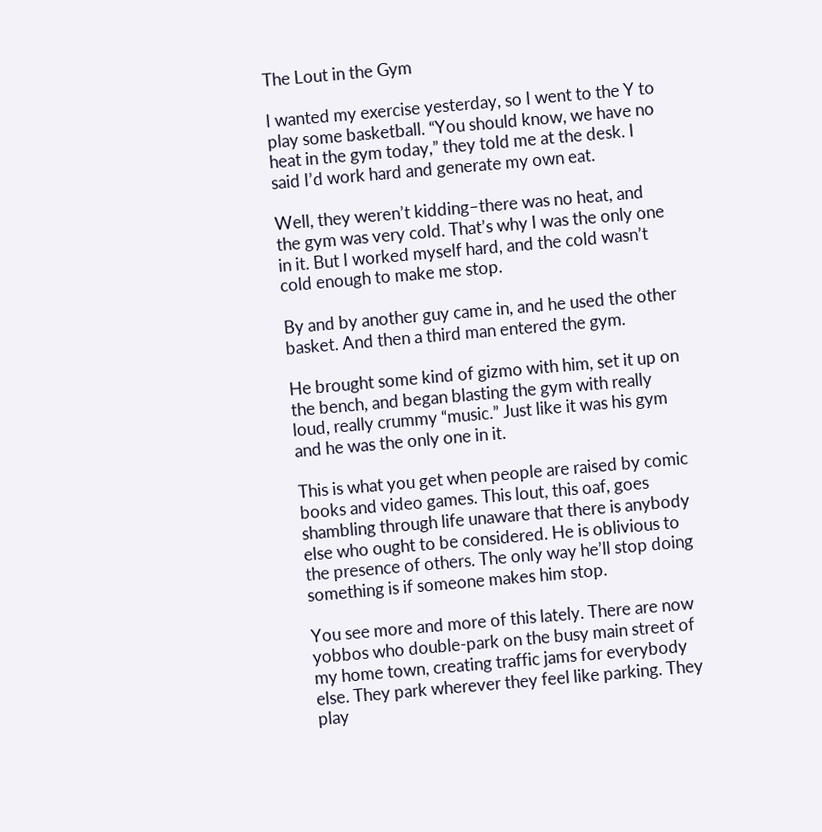The Lout in the Gym

I wanted my exercise yesterday, so I went to the Y to play some basketball. “You should know, we have no heat in the gym today,” they told me at the desk. I said I’d work hard and generate my own eat.

Well, they weren’t kidding–there was no heat, and the gym was very cold. That’s why I was the only one in it. But I worked myself hard, and the cold wasn’t cold enough to make me stop.

By and by another guy came in, and he used the other basket. And then a third man entered the gym.

He brought some kind of gizmo with him, set it up on the bench, and began blasting the gym with really loud, really crummy “music.” Just like it was his gym and he was the only one in it.

This is what you get when people are raised by comic books and video games. This lout, this oaf, goes shambling through life unaware that there is anybody else who ought to be considered. He is oblivious to the presence of others. The only way he’ll stop doing something is if someone makes him stop.

You see more and more of this lately. There are now yobbos who double-park on the busy main street of my home town, creating traffic jams for everybody else. They park wherever they feel like parking. They play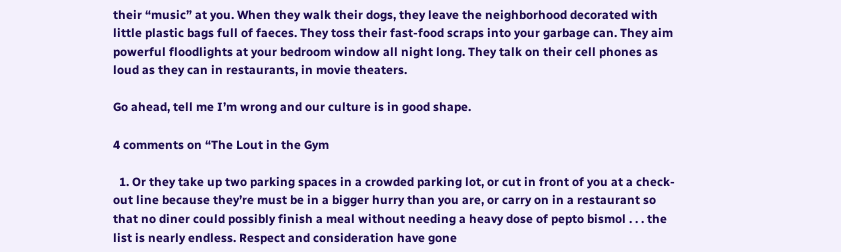their “music” at you. When they walk their dogs, they leave the neighborhood decorated with little plastic bags full of faeces. They toss their fast-food scraps into your garbage can. They aim powerful floodlights at your bedroom window all night long. They talk on their cell phones as loud as they can in restaurants, in movie theaters.

Go ahead, tell me I’m wrong and our culture is in good shape.

4 comments on “The Lout in the Gym

  1. Or they take up two parking spaces in a crowded parking lot, or cut in front of you at a check-out line because they’re must be in a bigger hurry than you are, or carry on in a restaurant so that no diner could possibly finish a meal without needing a heavy dose of pepto bismol . . . the list is nearly endless. Respect and consideration have gone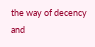the way of decency and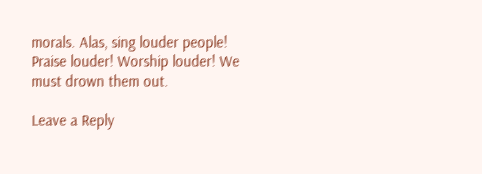morals. Alas, sing louder people! Praise louder! Worship louder! We must drown them out.

Leave a Reply